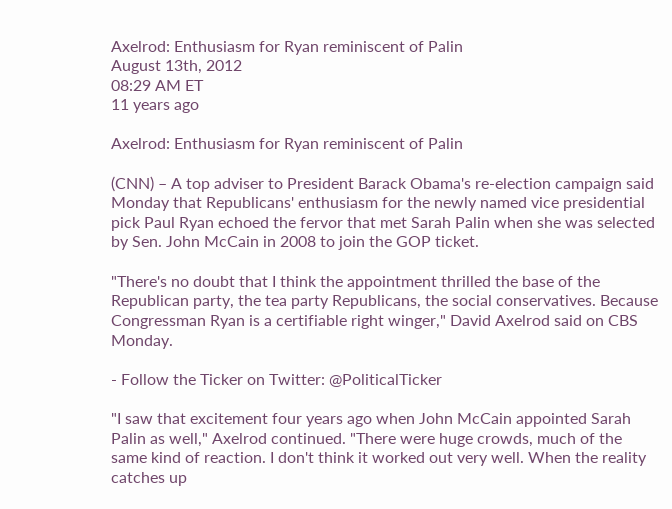Axelrod: Enthusiasm for Ryan reminiscent of Palin
August 13th, 2012
08:29 AM ET
11 years ago

Axelrod: Enthusiasm for Ryan reminiscent of Palin

(CNN) – A top adviser to President Barack Obama's re-election campaign said Monday that Republicans' enthusiasm for the newly named vice presidential pick Paul Ryan echoed the fervor that met Sarah Palin when she was selected by Sen. John McCain in 2008 to join the GOP ticket.

"There's no doubt that I think the appointment thrilled the base of the Republican party, the tea party Republicans, the social conservatives. Because Congressman Ryan is a certifiable right winger," David Axelrod said on CBS Monday.

- Follow the Ticker on Twitter: @PoliticalTicker

"I saw that excitement four years ago when John McCain appointed Sarah Palin as well," Axelrod continued. "There were huge crowds, much of the same kind of reaction. I don't think it worked out very well. When the reality catches up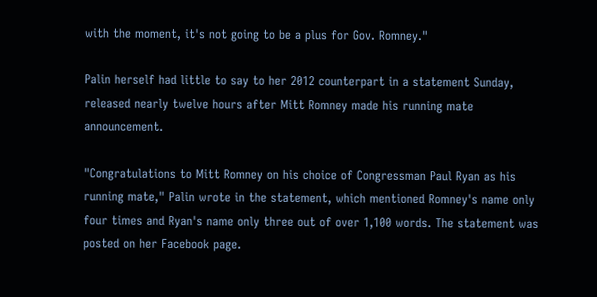with the moment, it's not going to be a plus for Gov. Romney."

Palin herself had little to say to her 2012 counterpart in a statement Sunday, released nearly twelve hours after Mitt Romney made his running mate announcement.

"Congratulations to Mitt Romney on his choice of Congressman Paul Ryan as his running mate," Palin wrote in the statement, which mentioned Romney's name only four times and Ryan's name only three out of over 1,100 words. The statement was posted on her Facebook page.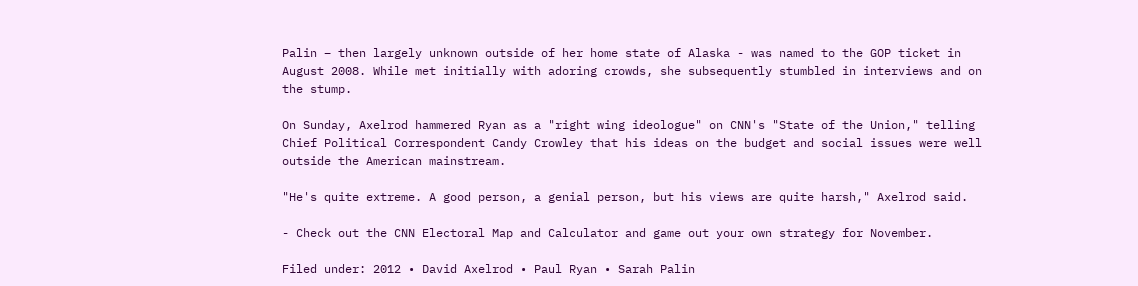Palin – then largely unknown outside of her home state of Alaska - was named to the GOP ticket in August 2008. While met initially with adoring crowds, she subsequently stumbled in interviews and on the stump.

On Sunday, Axelrod hammered Ryan as a "right wing ideologue" on CNN's "State of the Union," telling Chief Political Correspondent Candy Crowley that his ideas on the budget and social issues were well outside the American mainstream.

"He's quite extreme. A good person, a genial person, but his views are quite harsh," Axelrod said.

- Check out the CNN Electoral Map and Calculator and game out your own strategy for November.

Filed under: 2012 • David Axelrod • Paul Ryan • Sarah Palin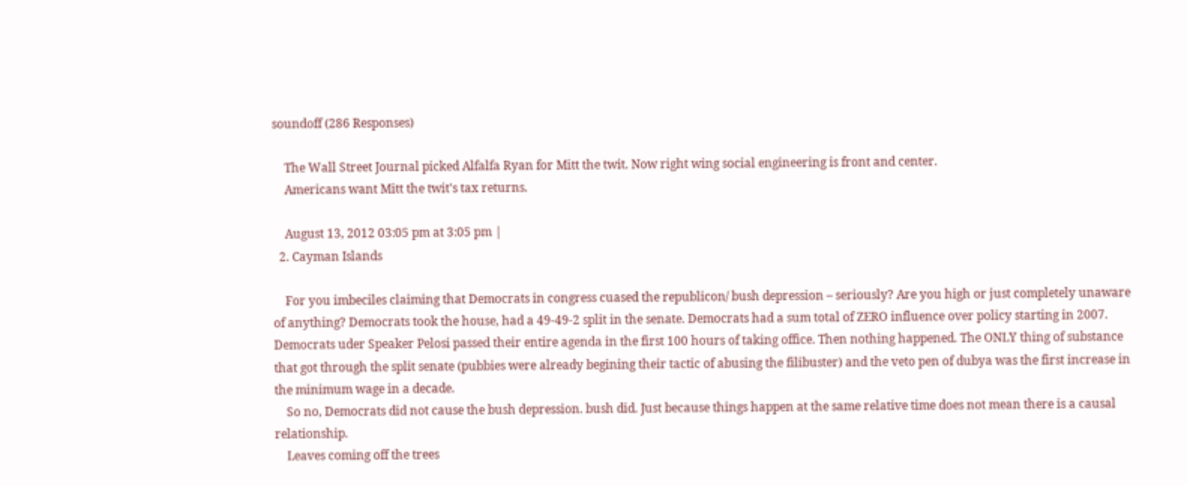soundoff (286 Responses)

    The Wall Street Journal picked Alfalfa Ryan for Mitt the twit. Now right wing social engineering is front and center.
    Americans want Mitt the twit's tax returns.

    August 13, 2012 03:05 pm at 3:05 pm |
  2. Cayman Islands

    For you imbeciles claiming that Democrats in congress cuased the republicon/ bush depression – seriously? Are you high or just completely unaware of anything? Democrats took the house, had a 49-49-2 split in the senate. Democrats had a sum total of ZERO influence over policy starting in 2007. Democrats uder Speaker Pelosi passed their entire agenda in the first 100 hours of taking office. Then nothing happened. The ONLY thing of substance that got through the split senate (pubbies were already begining their tactic of abusing the filibuster) and the veto pen of dubya was the first increase in the minimum wage in a decade.
    So no, Democrats did not cause the bush depression. bush did. Just because things happen at the same relative time does not mean there is a causal relationship.
    Leaves coming off the trees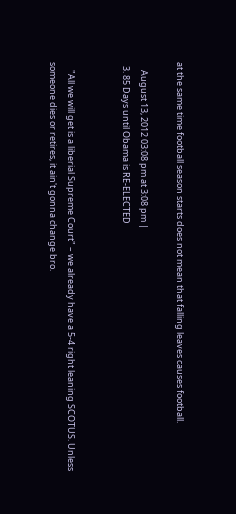at the same time football season starts does not mean that falling leaves causes football.

    August 13, 2012 03:08 pm at 3:08 pm |
  3. 85 Days until Obama is RE-ELECTED


    "All we will get is a liberial Supreme Court" – we already have a 5-4 right leaning SCOTUS. Unless someone dies or retires, it ain't gonna change bro.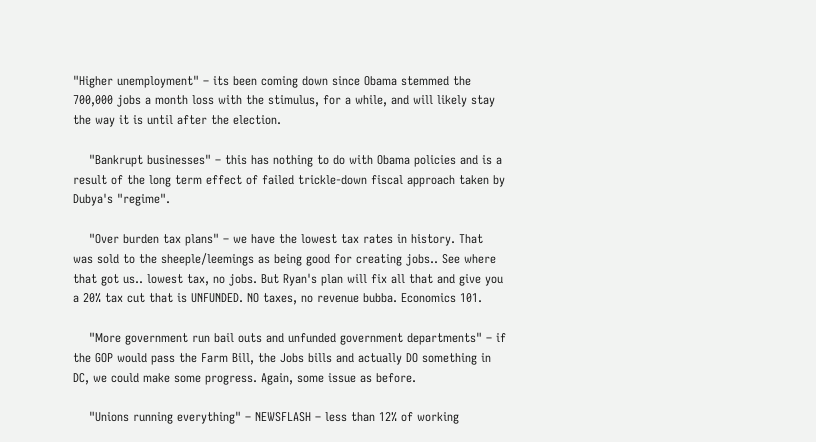"Higher unemployment" – its been coming down since Obama stemmed the 700,000 jobs a month loss with the stimulus, for a while, and will likely stay the way it is until after the election.

    "Bankrupt businesses" – this has nothing to do with Obama policies and is a result of the long term effect of failed trickle-down fiscal approach taken by Dubya's "regime".

    "Over burden tax plans" – we have the lowest tax rates in history. That was sold to the sheeple/leemings as being good for creating jobs.. See where that got us.. lowest tax, no jobs. But Ryan's plan will fix all that and give you a 20% tax cut that is UNFUNDED. NO taxes, no revenue bubba. Economics 101.

    "More government run bail outs and unfunded government departments" – if the GOP would pass the Farm Bill, the Jobs bills and actually DO something in DC, we could make some progress. Again, some issue as before.

    "Unions running everything" – NEWSFLASH – less than 12% of working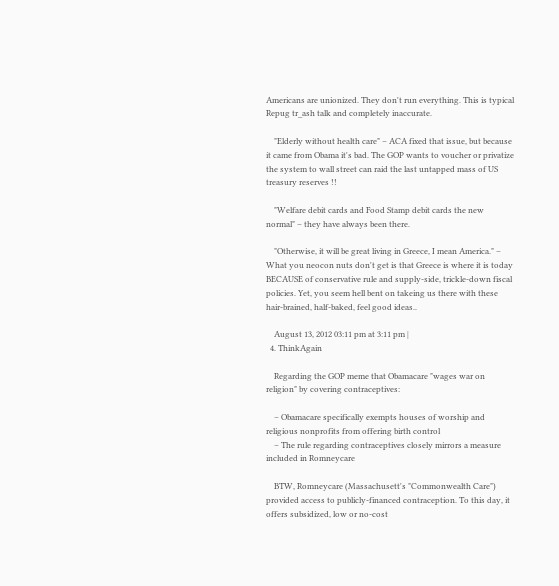Americans are unionized. They don't run everything. This is typical Repug tr_ash talk and completely inaccurate.

    "Elderly without health care" – ACA fixed that issue, but because it came from Obama it's bad. The GOP wants to voucher or privatize the system to wall street can raid the last untapped mass of US treasury reserves !!

    "Welfare debit cards and Food Stamp debit cards the new normal" – they have always been there.

    "Otherwise, it will be great living in Greece, I mean America." – What you neocon nuts don't get is that Greece is where it is today BECAUSE of conservative rule and supply-side, trickle-down fiscal policies. Yet, you seem hell bent on takeing us there with these hair-brained, half-baked, feel good ideas..

    August 13, 2012 03:11 pm at 3:11 pm |
  4. ThinkAgain

    Regarding the GOP meme that Obamacare "wages war on religion" by covering contraceptives:

    – Obamacare specifically exempts houses of worship and religious nonprofits from offering birth control
    – The rule regarding contraceptives closely mirrors a measure included in Romneycare

    BTW, Romneycare (Massachusett's "Commonwealth Care") provided access to publicly-financed contraception. To this day, it offers subsidized, low or no-cost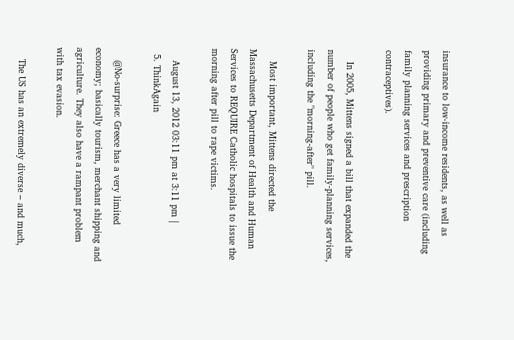insurance to low-income residents, as well as providing primary and preventive care (including family planning services and prescription contraceptives).

    In 2005, Mittens signed a bill that expanded the number of people who get family-planning services, including the "morning-after" pill.

    Most important, Mittens directed the Massachusetts Department of Health and Human Services to REQUIRE Catholic hospitals to issue the morning after pill to rape victims.

    August 13, 2012 03:11 pm at 3:11 pm |
  5. ThinkAgain

    @No-surprise: Greece has a very limited economy; basically tourism, merchant shipping and agriculture. They also have a rampant problem with tax evasion.

    The US has an extremely diverse – and much,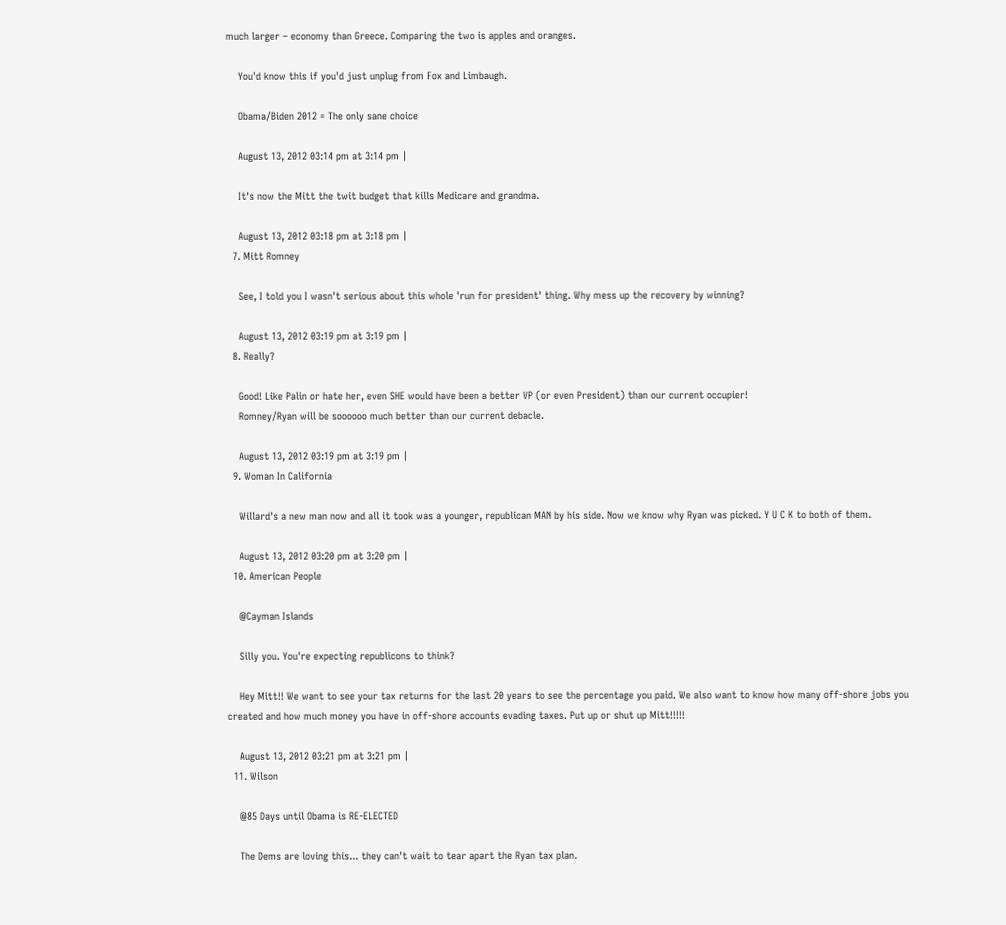much larger – economy than Greece. Comparing the two is apples and oranges.

    You'd know this if you'd just unplug from Fox and Limbaugh.

    Obama/Biden 2012 = The only sane choice

    August 13, 2012 03:14 pm at 3:14 pm |

    It's now the Mitt the twit budget that kills Medicare and grandma.

    August 13, 2012 03:18 pm at 3:18 pm |
  7. Mitt Romney

    See, I told you I wasn't serious about this whole 'run for president' thing. Why mess up the recovery by winning?

    August 13, 2012 03:19 pm at 3:19 pm |
  8. Really?

    Good! Like Palin or hate her, even SHE would have been a better VP (or even President) than our current occupier!
    Romney/Ryan will be soooooo much better than our current debacle.

    August 13, 2012 03:19 pm at 3:19 pm |
  9. Woman In California

    Willard's a new man now and all it took was a younger, republican MAN by his side. Now we know why Ryan was picked. Y U C K to both of them.

    August 13, 2012 03:20 pm at 3:20 pm |
  10. American People

    @Cayman Islands

    Silly you. You're expecting republicons to think?

    Hey Mitt!! We want to see your tax returns for the last 20 years to see the percentage you paid. We also want to know how many off-shore jobs you created and how much money you have in off-shore accounts evading taxes. Put up or shut up Mitt!!!!!

    August 13, 2012 03:21 pm at 3:21 pm |
  11. Wilson

    @85 Days until Obama is RE-ELECTED

    The Dems are loving this... they can't wait to tear apart the Ryan tax plan.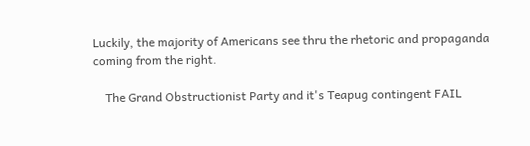Luckily, the majority of Americans see thru the rhetoric and propaganda coming from the right.

    The Grand Obstructionist Party and it's Teapug contingent FAIL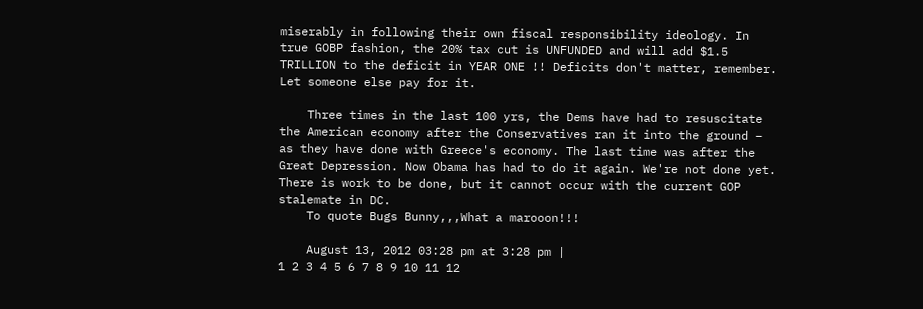miserably in following their own fiscal responsibility ideology. In true GOBP fashion, the 20% tax cut is UNFUNDED and will add $1.5 TRILLION to the deficit in YEAR ONE !! Deficits don't matter, remember. Let someone else pay for it.

    Three times in the last 100 yrs, the Dems have had to resuscitate the American economy after the Conservatives ran it into the ground – as they have done with Greece's economy. The last time was after the Great Depression. Now Obama has had to do it again. We're not done yet. There is work to be done, but it cannot occur with the current GOP stalemate in DC.
    To quote Bugs Bunny,,,What a marooon!!!

    August 13, 2012 03:28 pm at 3:28 pm |
1 2 3 4 5 6 7 8 9 10 11 12